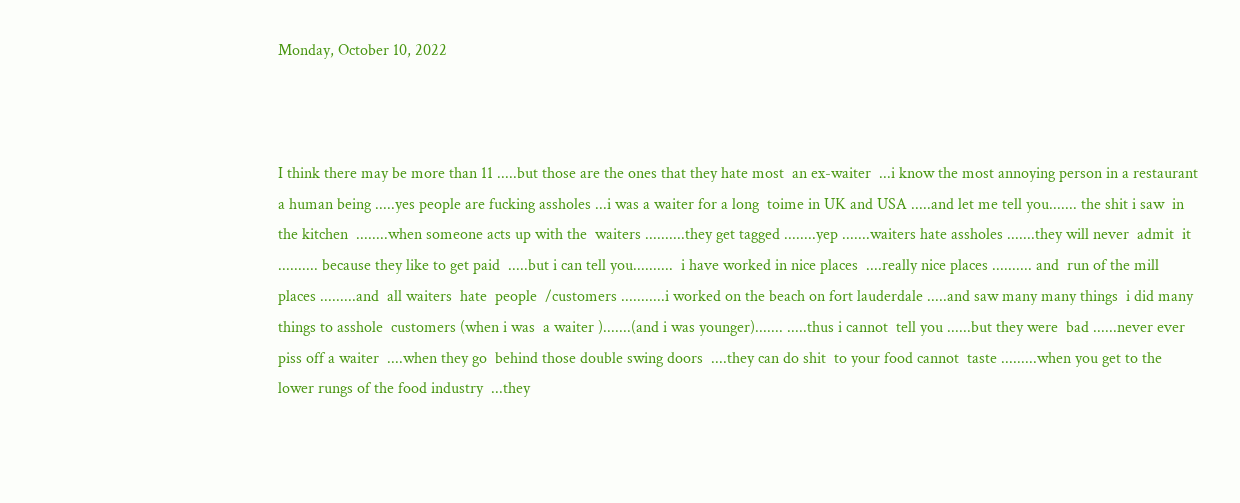Monday, October 10, 2022



I think there may be more than 11 .....but those are the ones that they hate most  an ex-waiter  ...i know the most annoying person in a restaurant a human being .....yes people are fucking assholes ...i was a waiter for a long  toime in UK and USA .....and let me tell you....... the shit i saw  in the kitchen  ........when someone acts up with the  waiters ..........they get tagged ........yep .......waiters hate assholes .......they will never  admit  it .......... because they like to get paid  .....but i can tell you..........  i have worked in nice places  ....really nice places .......... and  run of the mill places .........and  all waiters  hate  people  /customers ...........i worked on the beach on fort lauderdale .....and saw many many things  i did many things to asshole  customers (when i was  a waiter ).......(and i was younger)....... .....thus i cannot  tell you ......but they were  bad ......never ever  piss off a waiter  ....when they go  behind those double swing doors  ....they can do shit  to your food cannot  taste .........when you get to the lower rungs of the food industry  ...they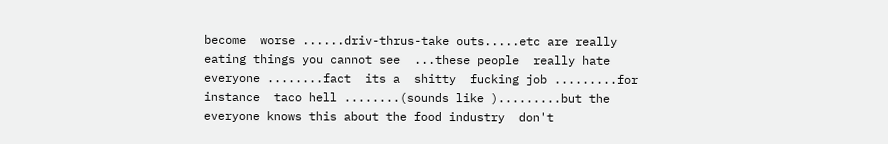become  worse ......driv-thrus-take outs.....etc are really   eating things you cannot see  ...these people  really hate everyone ........fact  its a  shitty  fucking job .........for instance  taco hell ........(sounds like ).........but the everyone knows this about the food industry  don't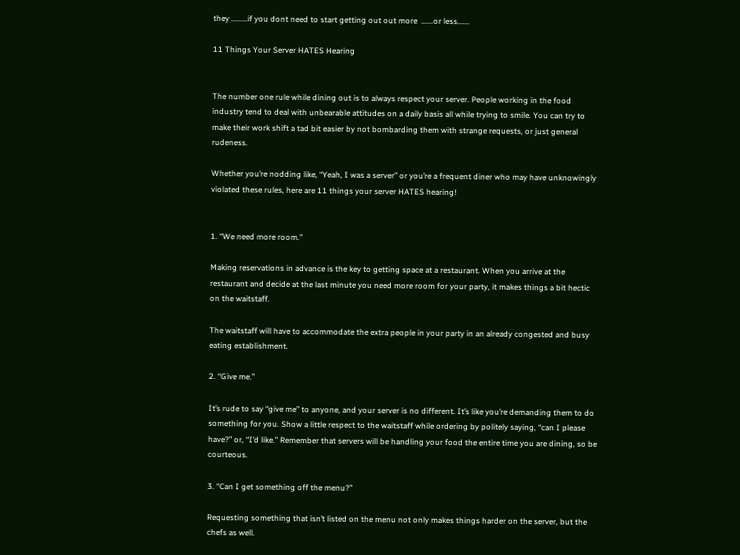they ........if you dont need to start getting out out more  ......or less......

11 Things Your Server HATES Hearing


The number one rule while dining out is to always respect your server. People working in the food industry tend to deal with unbearable attitudes on a daily basis all while trying to smile. You can try to make their work shift a tad bit easier by not bombarding them with strange requests, or just general rudeness.

Whether you’re nodding like, “Yeah, I was a server” or you’re a frequent diner who may have unknowingly violated these rules, here are 11 things your server HATES hearing!


1. “We need more room.”

Making reservations in advance is the key to getting space at a restaurant. When you arrive at the restaurant and decide at the last minute you need more room for your party, it makes things a bit hectic on the waitstaff.

The waitstaff will have to accommodate the extra people in your party in an already congested and busy eating establishment.

2. “Give me.”

It’s rude to say “give me” to anyone, and your server is no different. It’s like you’re demanding them to do something for you. Show a little respect to the waitstaff while ordering by politely saying, “can I please have?” or, “I’d like.” Remember that servers will be handling your food the entire time you are dining, so be courteous.

3. “Can I get something off the menu?”

Requesting something that isn’t listed on the menu not only makes things harder on the server, but the chefs as well.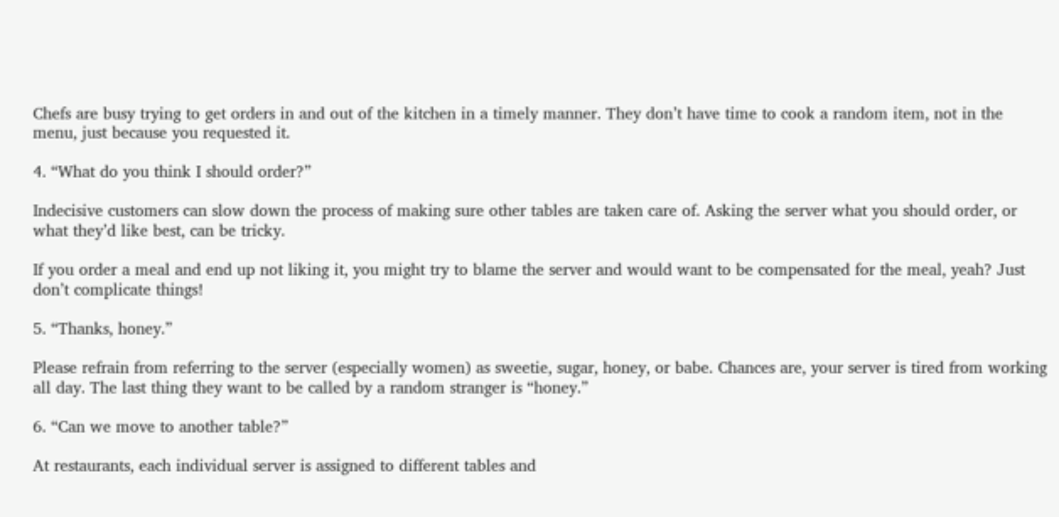Chefs are busy trying to get orders in and out of the kitchen in a timely manner. They don’t have time to cook a random item, not in the menu, just because you requested it.

4. “What do you think I should order?”

Indecisive customers can slow down the process of making sure other tables are taken care of. Asking the server what you should order, or what they’d like best, can be tricky.

If you order a meal and end up not liking it, you might try to blame the server and would want to be compensated for the meal, yeah? Just don’t complicate things!

5. “Thanks, honey.”

Please refrain from referring to the server (especially women) as sweetie, sugar, honey, or babe. Chances are, your server is tired from working all day. The last thing they want to be called by a random stranger is “honey.”

6. “Can we move to another table?”

At restaurants, each individual server is assigned to different tables and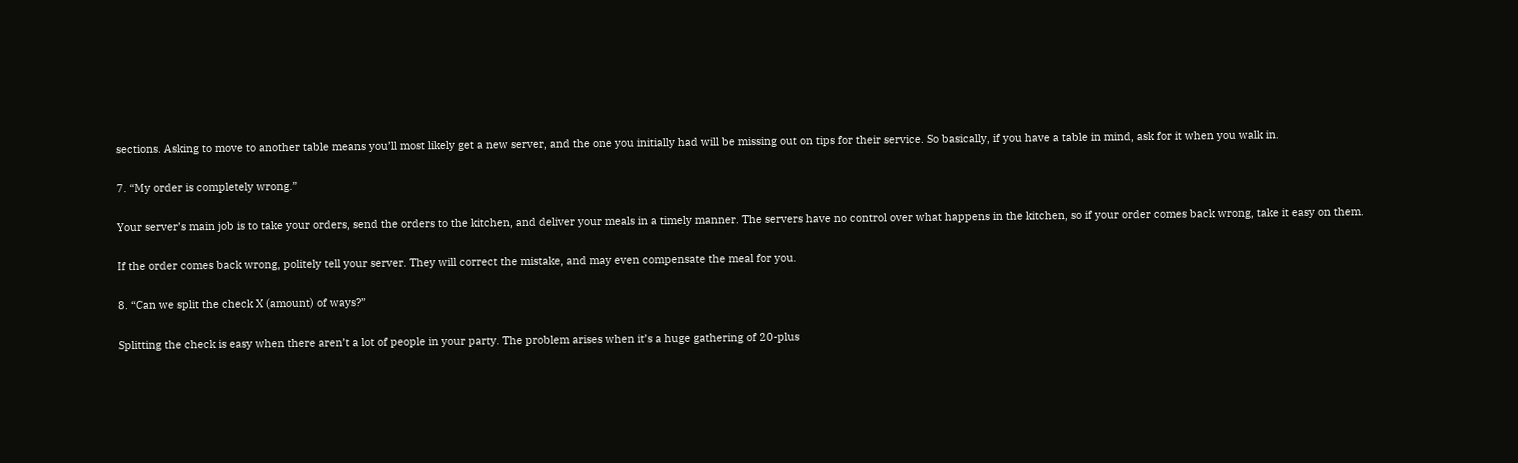sections. Asking to move to another table means you’ll most likely get a new server, and the one you initially had will be missing out on tips for their service. So basically, if you have a table in mind, ask for it when you walk in.

7. “My order is completely wrong.”

Your server’s main job is to take your orders, send the orders to the kitchen, and deliver your meals in a timely manner. The servers have no control over what happens in the kitchen, so if your order comes back wrong, take it easy on them.

If the order comes back wrong, politely tell your server. They will correct the mistake, and may even compensate the meal for you.

8. “Can we split the check X (amount) of ways?”

Splitting the check is easy when there aren’t a lot of people in your party. The problem arises when it’s a huge gathering of 20-plus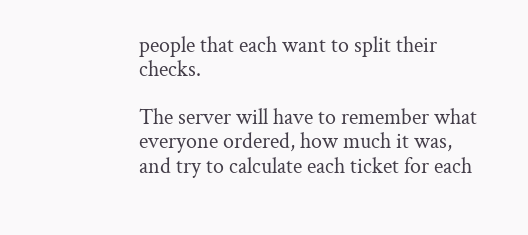people that each want to split their checks.

The server will have to remember what everyone ordered, how much it was, and try to calculate each ticket for each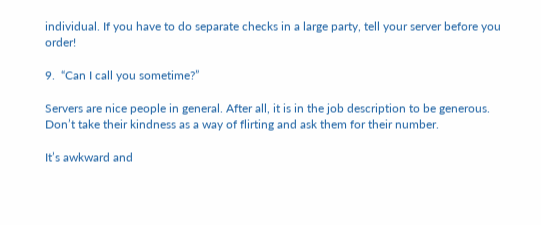individual. If you have to do separate checks in a large party, tell your server before you order!

9.  “Can I call you sometime?”

Servers are nice people in general. After all, it is in the job description to be generous. Don’t take their kindness as a way of flirting and ask them for their number.

It’s awkward and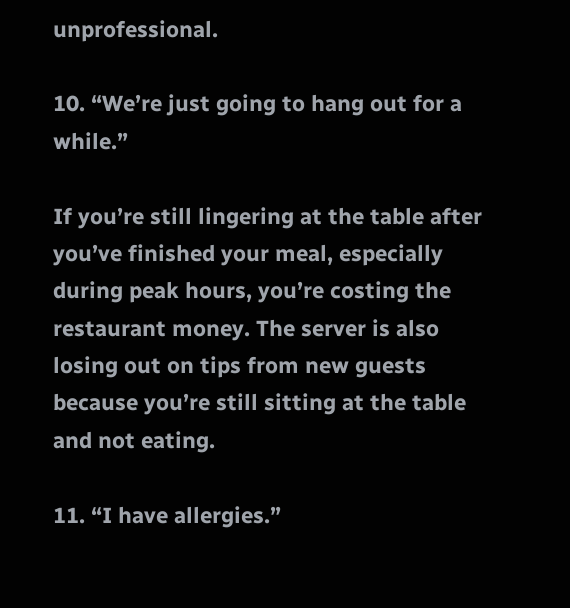unprofessional.

10. “We’re just going to hang out for a while.”

If you’re still lingering at the table after you’ve finished your meal, especially during peak hours, you’re costing the restaurant money. The server is also losing out on tips from new guests because you’re still sitting at the table and not eating.

11. “I have allergies.”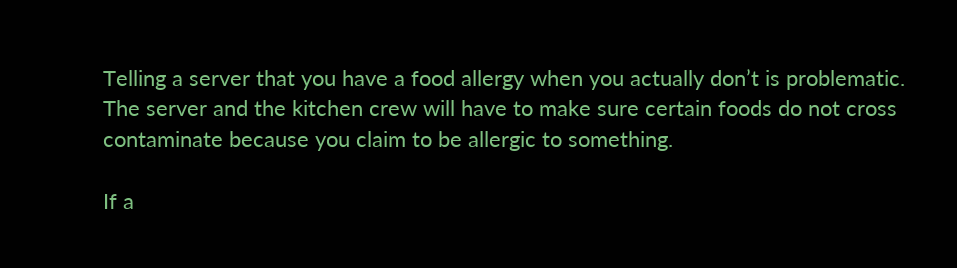Telling a server that you have a food allergy when you actually don’t is problematic. The server and the kitchen crew will have to make sure certain foods do not cross contaminate because you claim to be allergic to something.

If a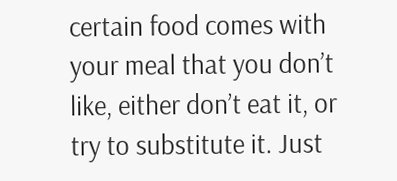certain food comes with your meal that you don’t like, either don’t eat it, or try to substitute it. Just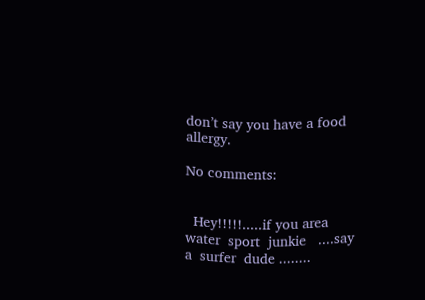don’t say you have a food allergy.

No comments:


  Hey!!!!!.....if you area  water  sport  junkie   ....say a  surfer  dude ........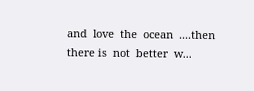and  love  the  ocean  ....then there is  not  better  w...